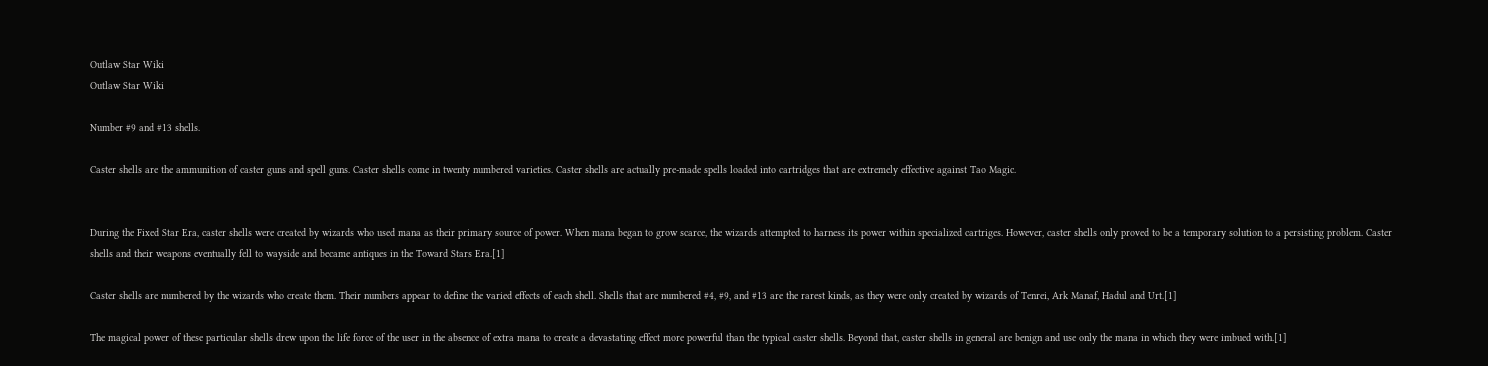Outlaw Star Wiki
Outlaw Star Wiki

Number #9 and #13 shells.

Caster shells are the ammunition of caster guns and spell guns. Caster shells come in twenty numbered varieties. Caster shells are actually pre-made spells loaded into cartridges that are extremely effective against Tao Magic.


During the Fixed Star Era, caster shells were created by wizards who used mana as their primary source of power. When mana began to grow scarce, the wizards attempted to harness its power within specialized cartriges. However, caster shells only proved to be a temporary solution to a persisting problem. Caster shells and their weapons eventually fell to wayside and became antiques in the Toward Stars Era.[1]

Caster shells are numbered by the wizards who create them. Their numbers appear to define the varied effects of each shell. Shells that are numbered #4, #9, and #13 are the rarest kinds, as they were only created by wizards of Tenrei, Ark Manaf, Hadul and Urt.[1]

The magical power of these particular shells drew upon the life force of the user in the absence of extra mana to create a devastating effect more powerful than the typical caster shells. Beyond that, caster shells in general are benign and use only the mana in which they were imbued with.[1]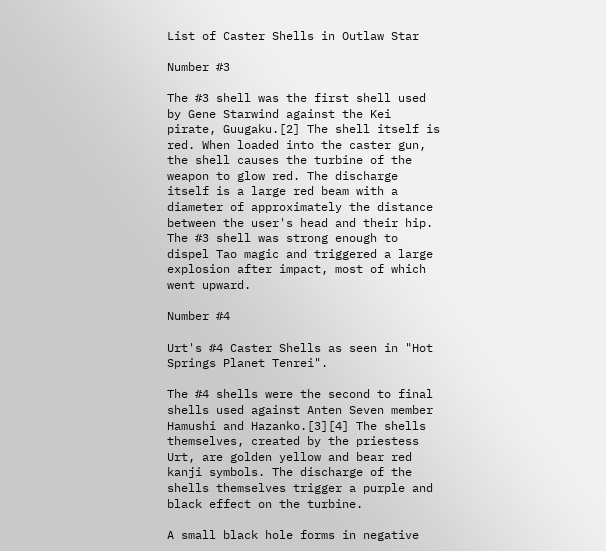List of Caster Shells in Outlaw Star

Number #3

The #3 shell was the first shell used by Gene Starwind against the Kei pirate, Guugaku.[2] The shell itself is red. When loaded into the caster gun, the shell causes the turbine of the weapon to glow red. The discharge itself is a large red beam with a diameter of approximately the distance between the user's head and their hip. The #3 shell was strong enough to dispel Tao magic and triggered a large explosion after impact, most of which went upward.

Number #4

Urt's #4 Caster Shells as seen in "Hot Springs Planet Tenrei".

The #4 shells were the second to final shells used against Anten Seven member Hamushi and Hazanko.[3][4] The shells themselves, created by the priestess Urt, are golden yellow and bear red kanji symbols. The discharge of the shells themselves trigger a purple and black effect on the turbine.

A small black hole forms in negative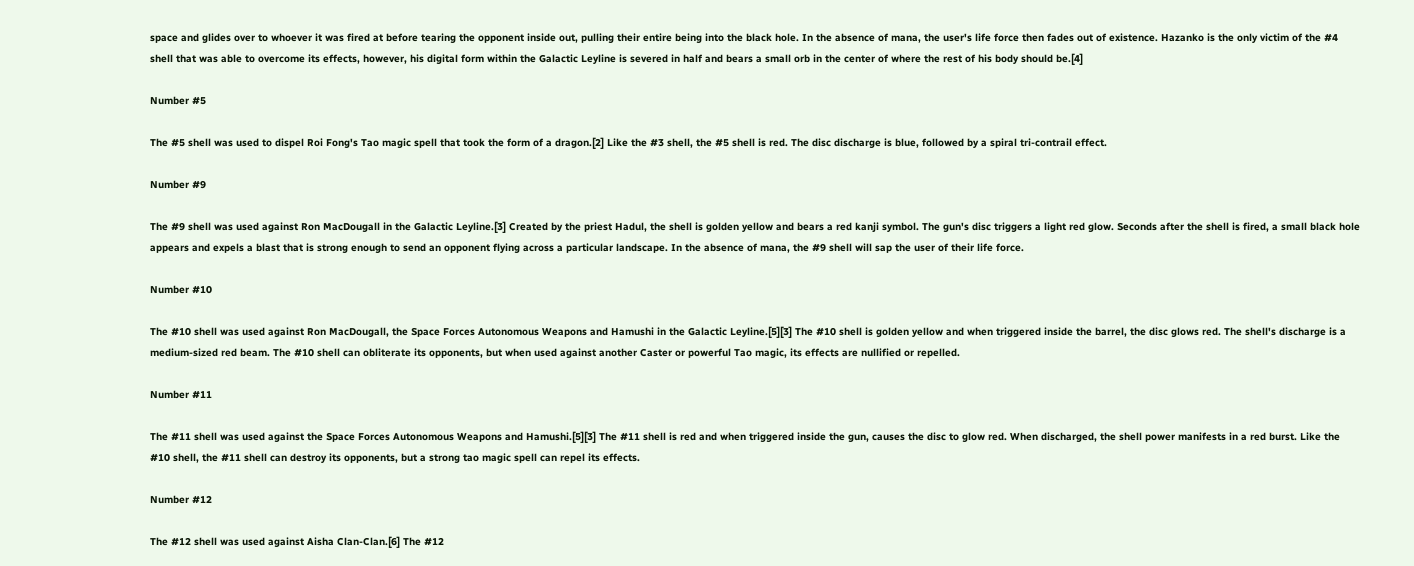space and glides over to whoever it was fired at before tearing the opponent inside out, pulling their entire being into the black hole. In the absence of mana, the user's life force then fades out of existence. Hazanko is the only victim of the #4 shell that was able to overcome its effects, however, his digital form within the Galactic Leyline is severed in half and bears a small orb in the center of where the rest of his body should be.[4]

Number #5

The #5 shell was used to dispel Roi Fong's Tao magic spell that took the form of a dragon.[2] Like the #3 shell, the #5 shell is red. The disc discharge is blue, followed by a spiral tri-contrail effect.

Number #9

The #9 shell was used against Ron MacDougall in the Galactic Leyline.[3] Created by the priest Hadul, the shell is golden yellow and bears a red kanji symbol. The gun's disc triggers a light red glow. Seconds after the shell is fired, a small black hole appears and expels a blast that is strong enough to send an opponent flying across a particular landscape. In the absence of mana, the #9 shell will sap the user of their life force.

Number #10

The #10 shell was used against Ron MacDougall, the Space Forces Autonomous Weapons and Hamushi in the Galactic Leyline.[5][3] The #10 shell is golden yellow and when triggered inside the barrel, the disc glows red. The shell's discharge is a medium-sized red beam. The #10 shell can obliterate its opponents, but when used against another Caster or powerful Tao magic, its effects are nullified or repelled.

Number #11

The #11 shell was used against the Space Forces Autonomous Weapons and Hamushi.[5][3] The #11 shell is red and when triggered inside the gun, causes the disc to glow red. When discharged, the shell power manifests in a red burst. Like the #10 shell, the #11 shell can destroy its opponents, but a strong tao magic spell can repel its effects.

Number #12

The #12 shell was used against Aisha Clan-Clan.[6] The #12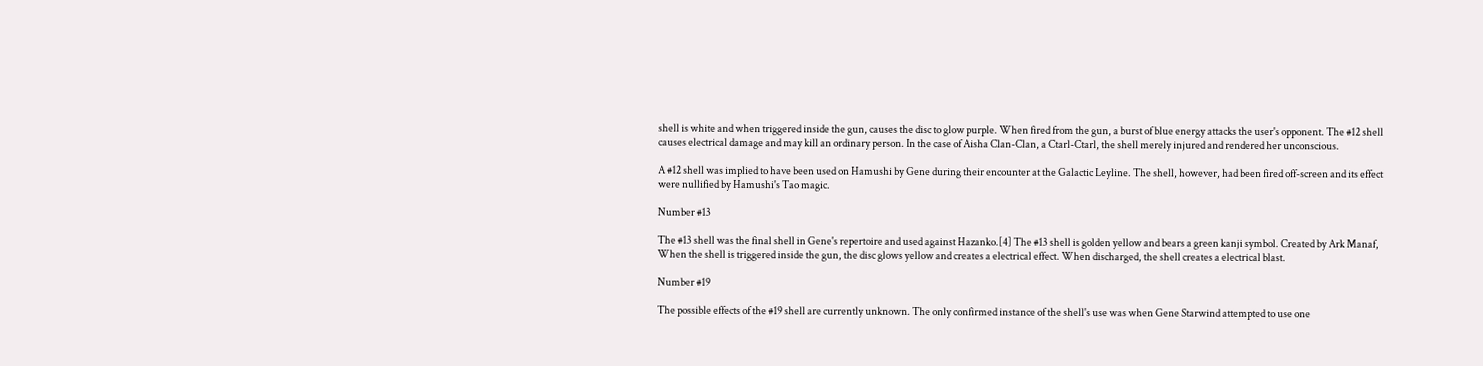shell is white and when triggered inside the gun, causes the disc to glow purple. When fired from the gun, a burst of blue energy attacks the user's opponent. The #12 shell causes electrical damage and may kill an ordinary person. In the case of Aisha Clan-Clan, a Ctarl-Ctarl, the shell merely injured and rendered her unconscious.

A #12 shell was implied to have been used on Hamushi by Gene during their encounter at the Galactic Leyline. The shell, however, had been fired off-screen and its effect were nullified by Hamushi's Tao magic.

Number #13

The #13 shell was the final shell in Gene's repertoire and used against Hazanko.[4] The #13 shell is golden yellow and bears a green kanji symbol. Created by Ark Manaf, When the shell is triggered inside the gun, the disc glows yellow and creates a electrical effect. When discharged, the shell creates a electrical blast.

Number #19

The possible effects of the #19 shell are currently unknown. The only confirmed instance of the shell's use was when Gene Starwind attempted to use one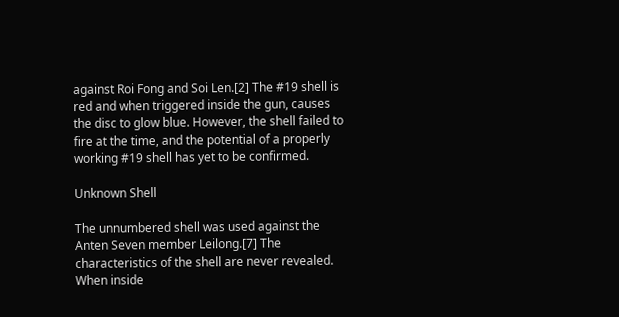against Roi Fong and Soi Len.[2] The #19 shell is red and when triggered inside the gun, causes the disc to glow blue. However, the shell failed to fire at the time, and the potential of a properly working #19 shell has yet to be confirmed.

Unknown Shell

The unnumbered shell was used against the Anten Seven member Leilong.[7] The characteristics of the shell are never revealed. When inside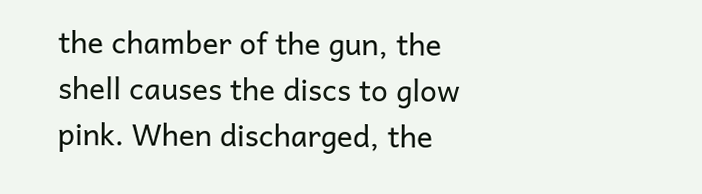the chamber of the gun, the shell causes the discs to glow pink. When discharged, the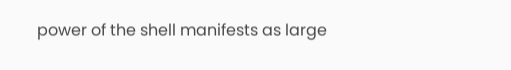power of the shell manifests as large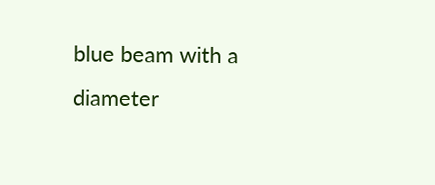blue beam with a diameter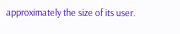approximately the size of its user.